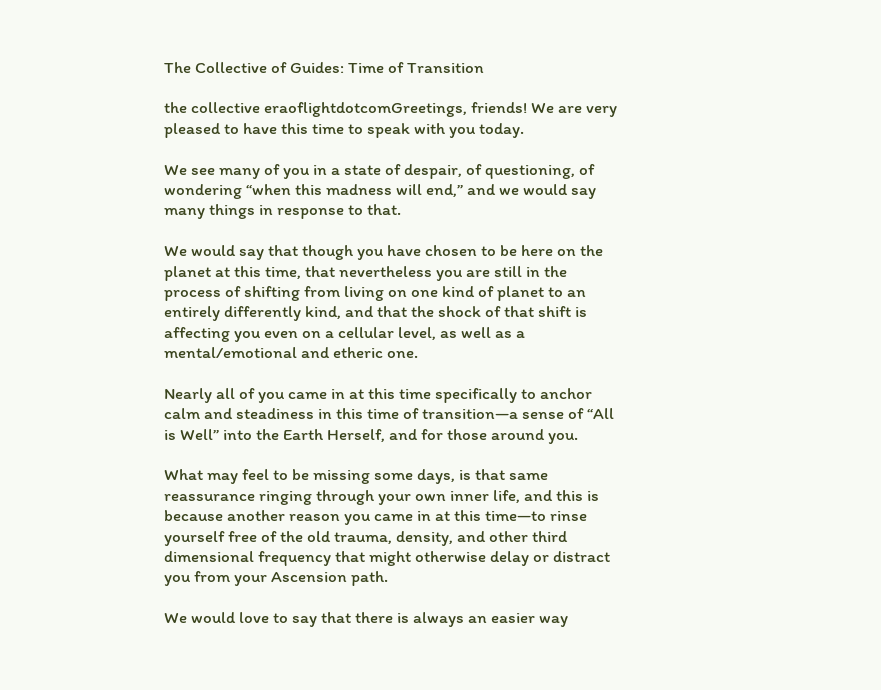The Collective of Guides: Time of Transition

the collective eraoflightdotcomGreetings, friends! We are very pleased to have this time to speak with you today.

We see many of you in a state of despair, of questioning, of wondering “when this madness will end,” and we would say many things in response to that.

We would say that though you have chosen to be here on the planet at this time, that nevertheless you are still in the process of shifting from living on one kind of planet to an entirely differently kind, and that the shock of that shift is affecting you even on a cellular level, as well as a mental/emotional and etheric one.

Nearly all of you came in at this time specifically to anchor calm and steadiness in this time of transition—a sense of “All is Well” into the Earth Herself, and for those around you.

What may feel to be missing some days, is that same reassurance ringing through your own inner life, and this is because another reason you came in at this time—to rinse yourself free of the old trauma, density, and other third dimensional frequency that might otherwise delay or distract you from your Ascension path.

We would love to say that there is always an easier way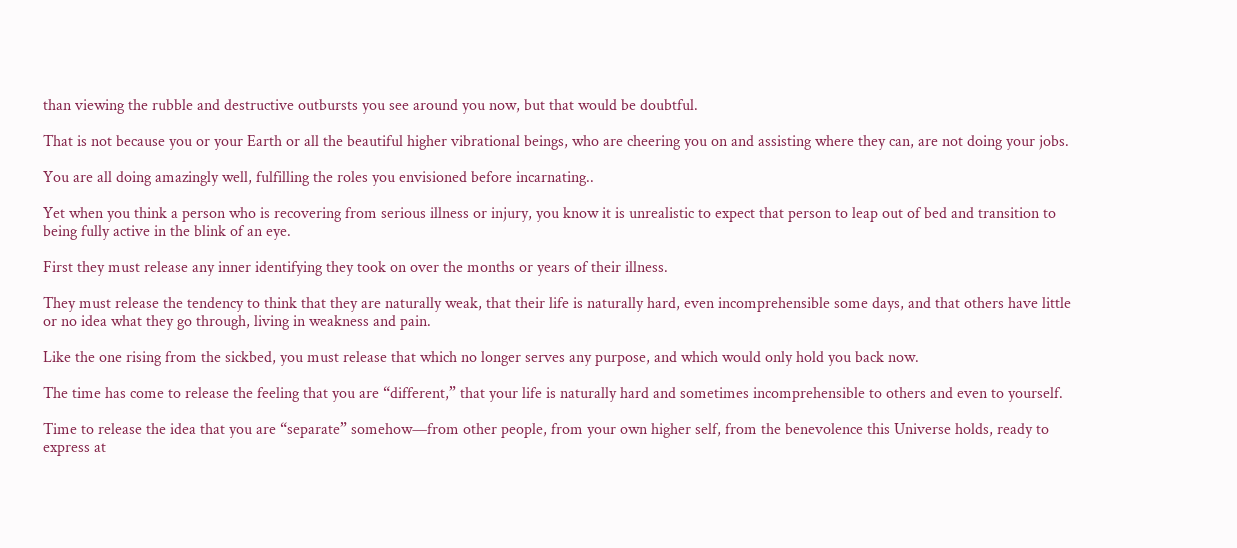than viewing the rubble and destructive outbursts you see around you now, but that would be doubtful.

That is not because you or your Earth or all the beautiful higher vibrational beings, who are cheering you on and assisting where they can, are not doing your jobs.

You are all doing amazingly well, fulfilling the roles you envisioned before incarnating..

Yet when you think a person who is recovering from serious illness or injury, you know it is unrealistic to expect that person to leap out of bed and transition to being fully active in the blink of an eye.

First they must release any inner identifying they took on over the months or years of their illness.

They must release the tendency to think that they are naturally weak, that their life is naturally hard, even incomprehensible some days, and that others have little or no idea what they go through, living in weakness and pain.

Like the one rising from the sickbed, you must release that which no longer serves any purpose, and which would only hold you back now.

The time has come to release the feeling that you are “different,” that your life is naturally hard and sometimes incomprehensible to others and even to yourself.

Time to release the idea that you are “separate” somehow—from other people, from your own higher self, from the benevolence this Universe holds, ready to express at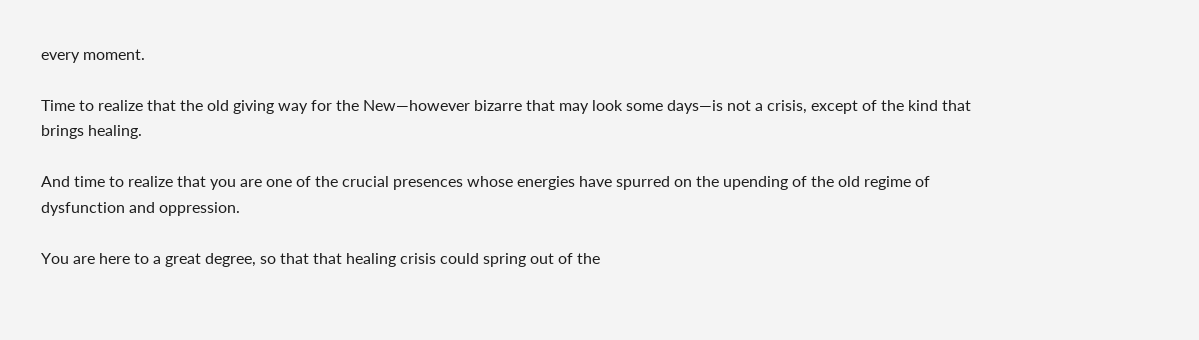every moment.

Time to realize that the old giving way for the New—however bizarre that may look some days—is not a crisis, except of the kind that brings healing.

And time to realize that you are one of the crucial presences whose energies have spurred on the upending of the old regime of dysfunction and oppression.

You are here to a great degree, so that that healing crisis could spring out of the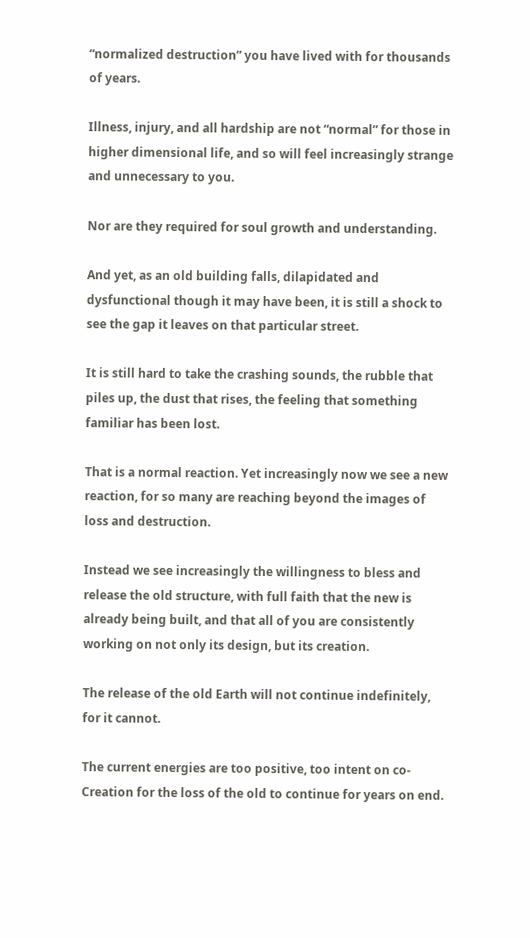“normalized destruction” you have lived with for thousands of years.

Illness, injury, and all hardship are not “normal” for those in higher dimensional life, and so will feel increasingly strange and unnecessary to you.

Nor are they required for soul growth and understanding.

And yet, as an old building falls, dilapidated and dysfunctional though it may have been, it is still a shock to see the gap it leaves on that particular street.

It is still hard to take the crashing sounds, the rubble that piles up, the dust that rises, the feeling that something familiar has been lost.

That is a normal reaction. Yet increasingly now we see a new reaction, for so many are reaching beyond the images of loss and destruction.

Instead we see increasingly the willingness to bless and release the old structure, with full faith that the new is already being built, and that all of you are consistently working on not only its design, but its creation.

The release of the old Earth will not continue indefinitely, for it cannot.

The current energies are too positive, too intent on co-Creation for the loss of the old to continue for years on end.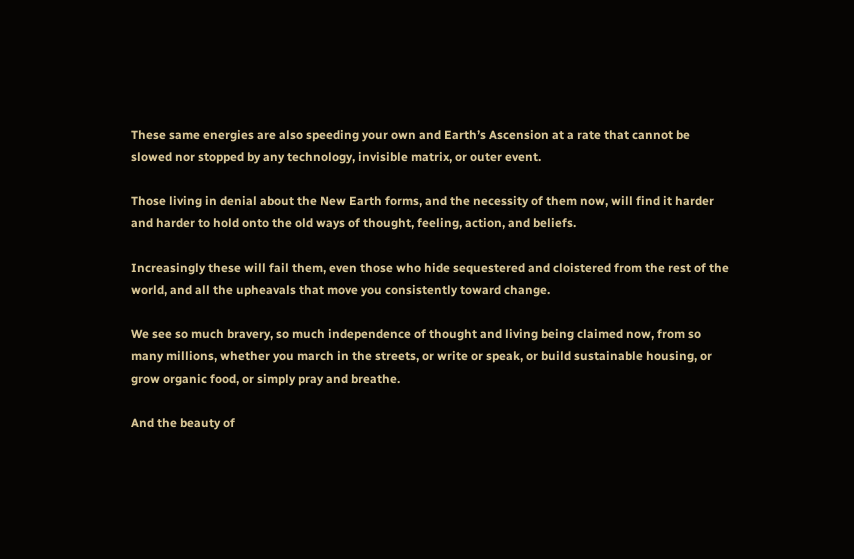These same energies are also speeding your own and Earth’s Ascension at a rate that cannot be slowed nor stopped by any technology, invisible matrix, or outer event.

Those living in denial about the New Earth forms, and the necessity of them now, will find it harder and harder to hold onto the old ways of thought, feeling, action, and beliefs.

Increasingly these will fail them, even those who hide sequestered and cloistered from the rest of the world, and all the upheavals that move you consistently toward change.

We see so much bravery, so much independence of thought and living being claimed now, from so many millions, whether you march in the streets, or write or speak, or build sustainable housing, or grow organic food, or simply pray and breathe.

And the beauty of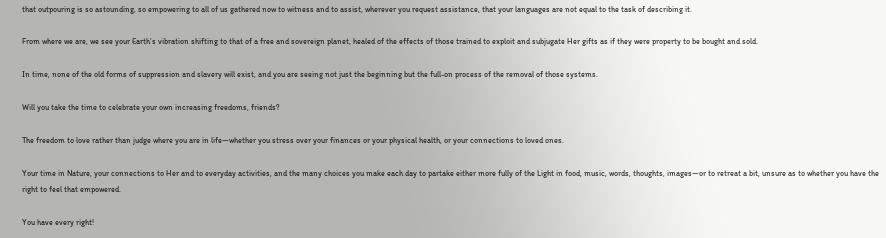that outpouring is so astounding, so empowering to all of us gathered now to witness and to assist, wherever you request assistance, that your languages are not equal to the task of describing it.

From where we are, we see your Earth’s vibration shifting to that of a free and sovereign planet, healed of the effects of those trained to exploit and subjugate Her gifts as if they were property to be bought and sold.

In time, none of the old forms of suppression and slavery will exist, and you are seeing not just the beginning but the full-on process of the removal of those systems.

Will you take the time to celebrate your own increasing freedoms, friends?

The freedom to love rather than judge where you are in life—whether you stress over your finances or your physical health, or your connections to loved ones.

Your time in Nature, your connections to Her and to everyday activities, and the many choices you make each day to partake either more fully of the Light in food, music, words, thoughts, images—or to retreat a bit, unsure as to whether you have the right to feel that empowered.

You have every right!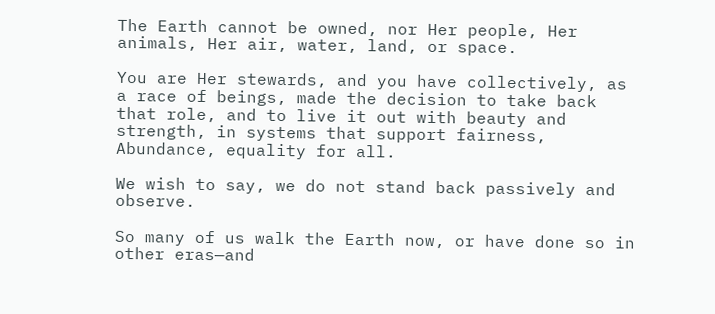The Earth cannot be owned, nor Her people, Her animals, Her air, water, land, or space.

You are Her stewards, and you have collectively, as a race of beings, made the decision to take back that role, and to live it out with beauty and strength, in systems that support fairness, Abundance, equality for all.

We wish to say, we do not stand back passively and observe.

So many of us walk the Earth now, or have done so in other eras—and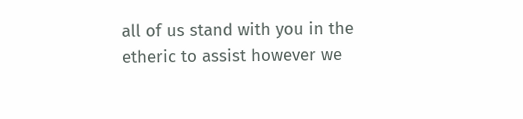all of us stand with you in the etheric to assist however we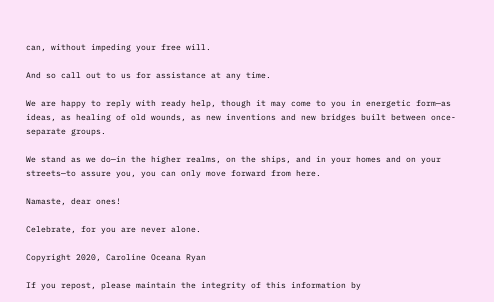can, without impeding your free will.

And so call out to us for assistance at any time.

We are happy to reply with ready help, though it may come to you in energetic form—as ideas, as healing of old wounds, as new inventions and new bridges built between once-separate groups.

We stand as we do—in the higher realms, on the ships, and in your homes and on your streets—to assure you, you can only move forward from here.

Namaste, dear ones!

Celebrate, for you are never alone.

Copyright 2020, Caroline Oceana Ryan

If you repost, please maintain the integrity of this information by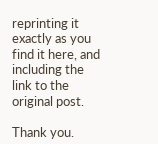reprinting it exactly as you find it here, and including the link to the original post.

Thank you.